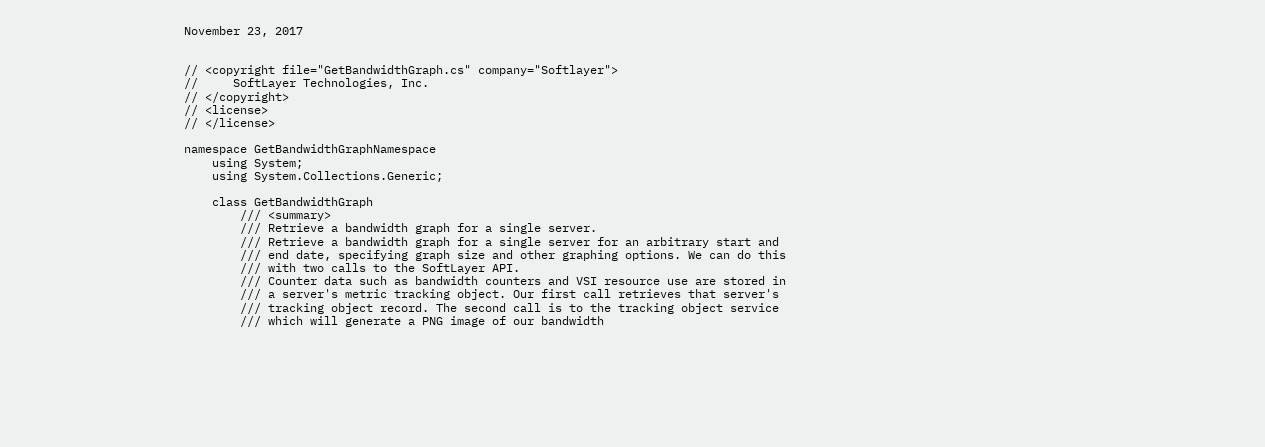November 23, 2017


// <copyright file="GetBandwidthGraph.cs" company="Softlayer">
//     SoftLayer Technologies, Inc.
// </copyright>
// <license>
// </license>

namespace GetBandwidthGraphNamespace
    using System;
    using System.Collections.Generic;

    class GetBandwidthGraph
        /// <summary>
        /// Retrieve a bandwidth graph for a single server.
        /// Retrieve a bandwidth graph for a single server for an arbitrary start and
        /// end date, specifying graph size and other graphing options. We can do this
        /// with two calls to the SoftLayer API.
        /// Counter data such as bandwidth counters and VSI resource use are stored in
        /// a server's metric tracking object. Our first call retrieves that server's
        /// tracking object record. The second call is to the tracking object service
        /// which will generate a PNG image of our bandwidth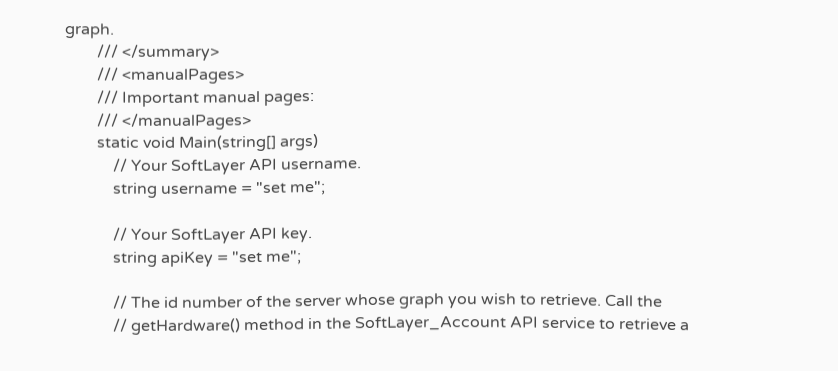graph.
        /// </summary>
        /// <manualPages>
        /// Important manual pages:
        /// </manualPages>
        static void Main(string[] args)
            // Your SoftLayer API username.
            string username = "set me";

            // Your SoftLayer API key.
            string apiKey = "set me";

            // The id number of the server whose graph you wish to retrieve. Call the
            // getHardware() method in the SoftLayer_Account API service to retrieve a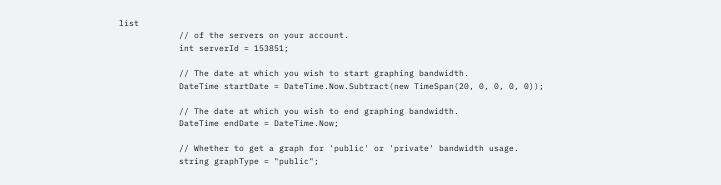list
            // of the servers on your account.
            int serverId = 153851;

            // The date at which you wish to start graphing bandwidth.
            DateTime startDate = DateTime.Now.Subtract(new TimeSpan(20, 0, 0, 0, 0));

            // The date at which you wish to end graphing bandwidth.
            DateTime endDate = DateTime.Now;

            // Whether to get a graph for 'public' or 'private' bandwidth usage.
            string graphType = "public";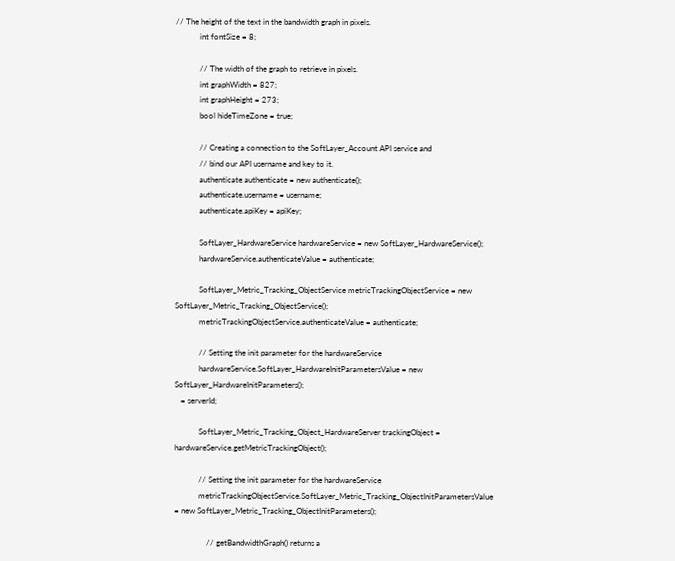// The height of the text in the bandwidth graph in pixels.
            int fontSize = 8;

            // The width of the graph to retrieve in pixels.
            int graphWidth = 827;
            int graphHeight = 273;
            bool hideTimeZone = true;

            // Creating a connection to the SoftLayer_Account API service and
            // bind our API username and key to it.
            authenticate authenticate = new authenticate();
            authenticate.username = username;
            authenticate.apiKey = apiKey;

            SoftLayer_HardwareService hardwareService = new SoftLayer_HardwareService();
            hardwareService.authenticateValue = authenticate;

            SoftLayer_Metric_Tracking_ObjectService metricTrackingObjectService = new SoftLayer_Metric_Tracking_ObjectService();
            metricTrackingObjectService.authenticateValue = authenticate;

            // Setting the init parameter for the hardwareService
            hardwareService.SoftLayer_HardwareInitParametersValue = new SoftLayer_HardwareInitParameters();
   = serverId;

            SoftLayer_Metric_Tracking_Object_HardwareServer trackingObject = hardwareService.getMetricTrackingObject();

            // Setting the init parameter for the hardwareService
            metricTrackingObjectService.SoftLayer_Metric_Tracking_ObjectInitParametersValue = new SoftLayer_Metric_Tracking_ObjectInitParameters();

                // getBandwidthGraph() returns a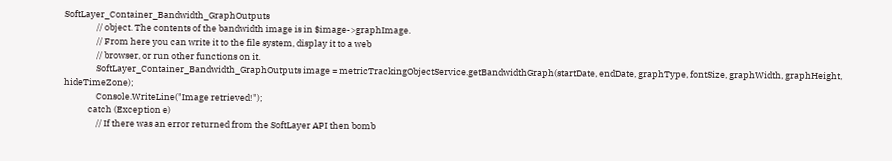SoftLayer_Container_Bandwidth_GraphOutputs
                // object. The contents of the bandwidth image is in $image->graphImage.
                // From here you can write it to the file system, display it to a web
                // browser, or run other functions on it.
                SoftLayer_Container_Bandwidth_GraphOutputs image = metricTrackingObjectService.getBandwidthGraph(startDate, endDate, graphType, fontSize, graphWidth, graphHeight, hideTimeZone);
                Console.WriteLine("Image retrieved!");
            catch (Exception e)
                // If there was an error returned from the SoftLayer API then bomb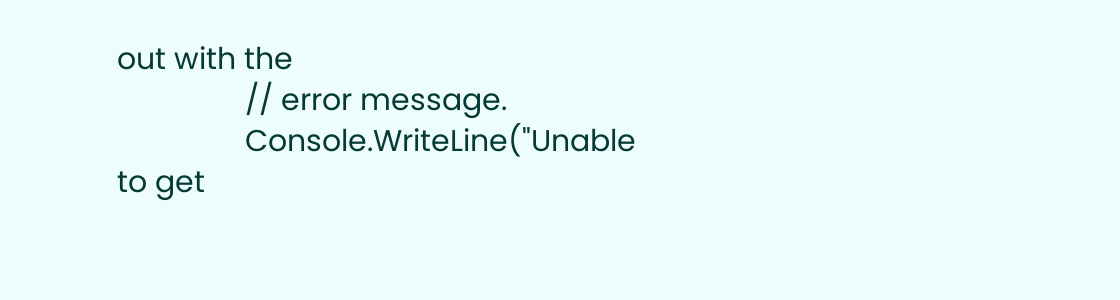out with the
                // error message.
                Console.WriteLine("Unable to get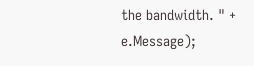the bandwidth. " + e.Message);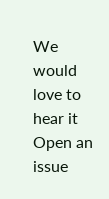We would love to hear it
Open an issue